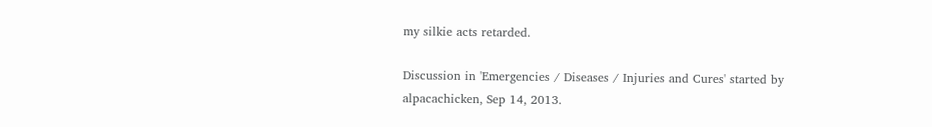my silkie acts retarded.

Discussion in 'Emergencies / Diseases / Injuries and Cures' started by alpacachicken, Sep 14, 2013.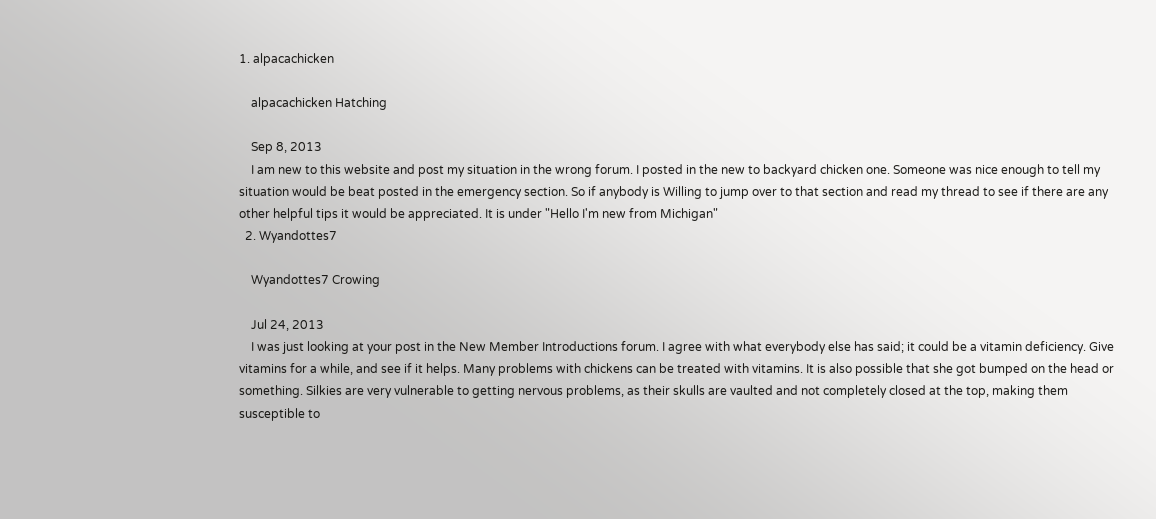1. alpacachicken

    alpacachicken Hatching

    Sep 8, 2013
    I am new to this website and post my situation in the wrong forum. I posted in the new to backyard chicken one. Someone was nice enough to tell my situation would be beat posted in the emergency section. So if anybody is Willing to jump over to that section and read my thread to see if there are any other helpful tips it would be appreciated. It is under "Hello I'm new from Michigan"
  2. Wyandottes7

    Wyandottes7 Crowing

    Jul 24, 2013
    I was just looking at your post in the New Member Introductions forum. I agree with what everybody else has said; it could be a vitamin deficiency. Give vitamins for a while, and see if it helps. Many problems with chickens can be treated with vitamins. It is also possible that she got bumped on the head or something. Silkies are very vulnerable to getting nervous problems, as their skulls are vaulted and not completely closed at the top, making them susceptible to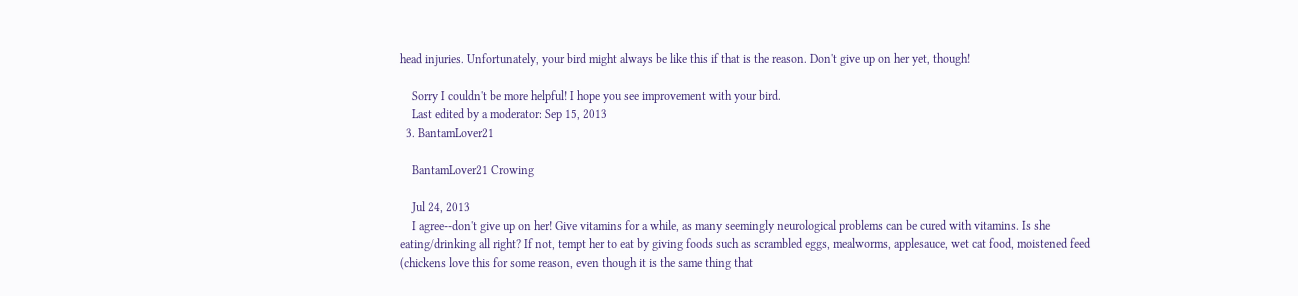head injuries. Unfortunately, your bird might always be like this if that is the reason. Don't give up on her yet, though!

    Sorry I couldn't be more helpful! I hope you see improvement with your bird.
    Last edited by a moderator: Sep 15, 2013
  3. BantamLover21

    BantamLover21 Crowing

    Jul 24, 2013
    I agree--don't give up on her! Give vitamins for a while, as many seemingly neurological problems can be cured with vitamins. Is she eating/drinking all right? If not, tempt her to eat by giving foods such as scrambled eggs, mealworms, applesauce, wet cat food, moistened feed (chickens love this for some reason, even though it is the same thing that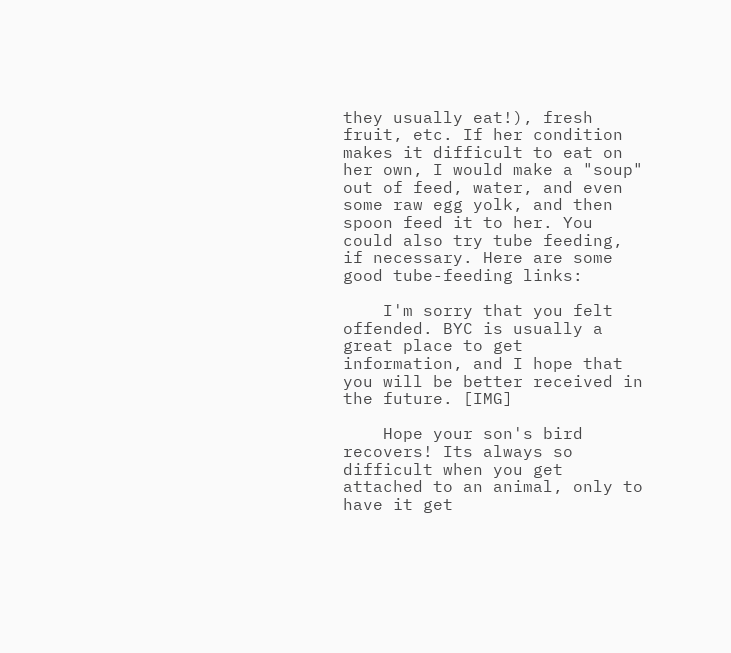they usually eat!), fresh fruit, etc. If her condition makes it difficult to eat on her own, I would make a "soup" out of feed, water, and even some raw egg yolk, and then spoon feed it to her. You could also try tube feeding, if necessary. Here are some good tube-feeding links:

    I'm sorry that you felt offended. BYC is usually a great place to get information, and I hope that you will be better received in the future. [IMG]

    Hope your son's bird recovers! Its always so difficult when you get attached to an animal, only to have it get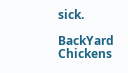sick.

BackYard Chickens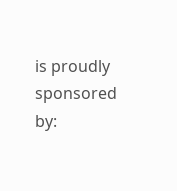is proudly sponsored by: